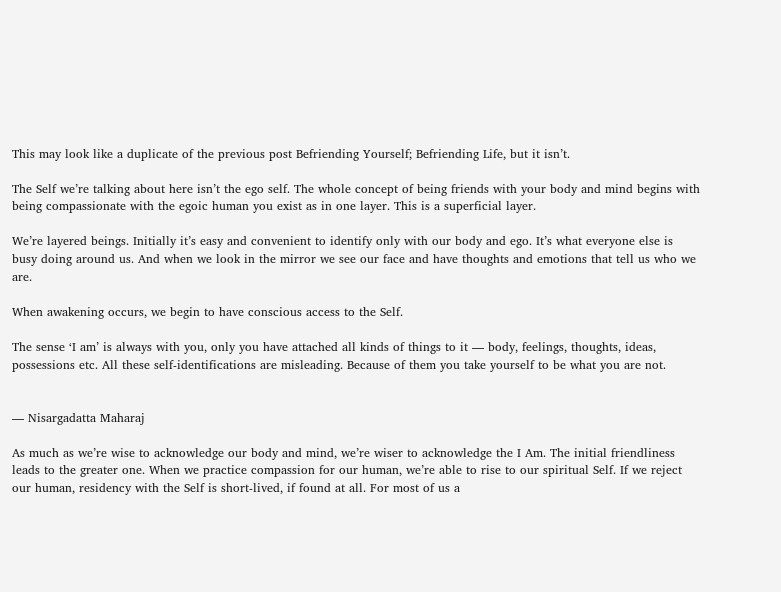This may look like a duplicate of the previous post Befriending Yourself; Befriending Life, but it isn’t.

The Self we’re talking about here isn’t the ego self. The whole concept of being friends with your body and mind begins with being compassionate with the egoic human you exist as in one layer. This is a superficial layer.

We’re layered beings. Initially it’s easy and convenient to identify only with our body and ego. It’s what everyone else is busy doing around us. And when we look in the mirror we see our face and have thoughts and emotions that tell us who we are.

When awakening occurs, we begin to have conscious access to the Self.

The sense ‘I am’ is always with you, only you have attached all kinds of things to it — body, feelings, thoughts, ideas, possessions etc. All these self-identifications are misleading. Because of them you take yourself to be what you are not.


— Nisargadatta Maharaj

As much as we’re wise to acknowledge our body and mind, we’re wiser to acknowledge the I Am. The initial friendliness leads to the greater one. When we practice compassion for our human, we’re able to rise to our spiritual Self. If we reject our human, residency with the Self is short-lived, if found at all. For most of us a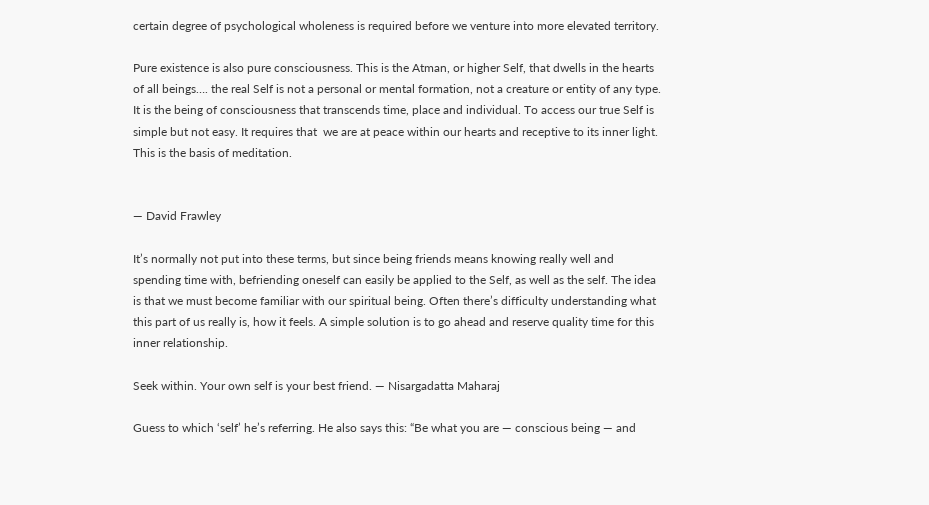certain degree of psychological wholeness is required before we venture into more elevated territory.

Pure existence is also pure consciousness. This is the Atman, or higher Self, that dwells in the hearts of all beings…. the real Self is not a personal or mental formation, not a creature or entity of any type. It is the being of consciousness that transcends time, place and individual. To access our true Self is simple but not easy. It requires that  we are at peace within our hearts and receptive to its inner light. This is the basis of meditation.


— David Frawley

It’s normally not put into these terms, but since being friends means knowing really well and spending time with, befriending oneself can easily be applied to the Self, as well as the self. The idea is that we must become familiar with our spiritual being. Often there’s difficulty understanding what this part of us really is, how it feels. A simple solution is to go ahead and reserve quality time for this inner relationship.

Seek within. Your own self is your best friend. — Nisargadatta Maharaj

Guess to which ‘self’ he’s referring. He also says this: “Be what you are — conscious being — and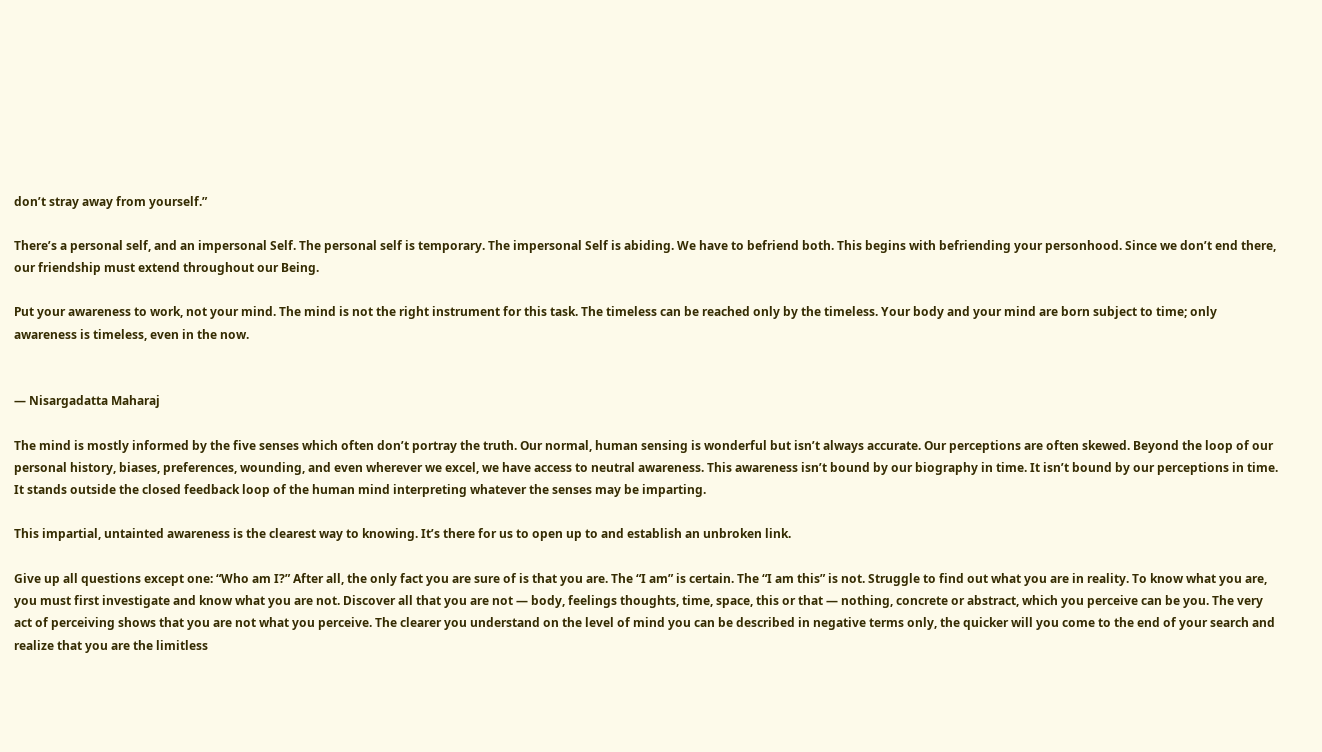don’t stray away from yourself.”

There’s a personal self, and an impersonal Self. The personal self is temporary. The impersonal Self is abiding. We have to befriend both. This begins with befriending your personhood. Since we don’t end there, our friendship must extend throughout our Being.

Put your awareness to work, not your mind. The mind is not the right instrument for this task. The timeless can be reached only by the timeless. Your body and your mind are born subject to time; only awareness is timeless, even in the now.


— Nisargadatta Maharaj

The mind is mostly informed by the five senses which often don’t portray the truth. Our normal, human sensing is wonderful but isn’t always accurate. Our perceptions are often skewed. Beyond the loop of our personal history, biases, preferences, wounding, and even wherever we excel, we have access to neutral awareness. This awareness isn’t bound by our biography in time. It isn’t bound by our perceptions in time. It stands outside the closed feedback loop of the human mind interpreting whatever the senses may be imparting.

This impartial, untainted awareness is the clearest way to knowing. It’s there for us to open up to and establish an unbroken link.

Give up all questions except one: “Who am I?” After all, the only fact you are sure of is that you are. The “I am” is certain. The “I am this” is not. Struggle to find out what you are in reality. To know what you are, you must first investigate and know what you are not. Discover all that you are not — body, feelings thoughts, time, space, this or that — nothing, concrete or abstract, which you perceive can be you. The very act of perceiving shows that you are not what you perceive. The clearer you understand on the level of mind you can be described in negative terms only, the quicker will you come to the end of your search and realize that you are the limitless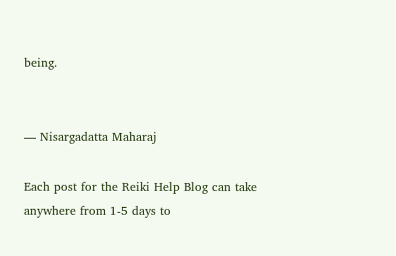being.


— Nisargadatta Maharaj

Each post for the Reiki Help Blog can take anywhere from 1-5 days to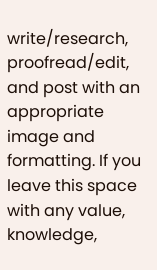write/research, proofread/edit, and post with an appropriate image and formatting. If you leave this space with any value, knowledge,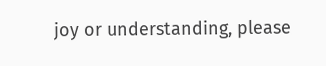joy or understanding, please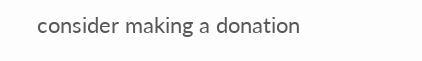consider making a donation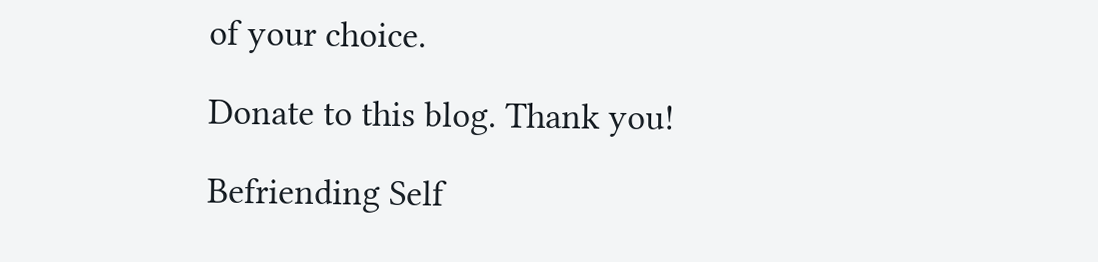of your choice.

Donate to this blog. Thank you!

Befriending Self